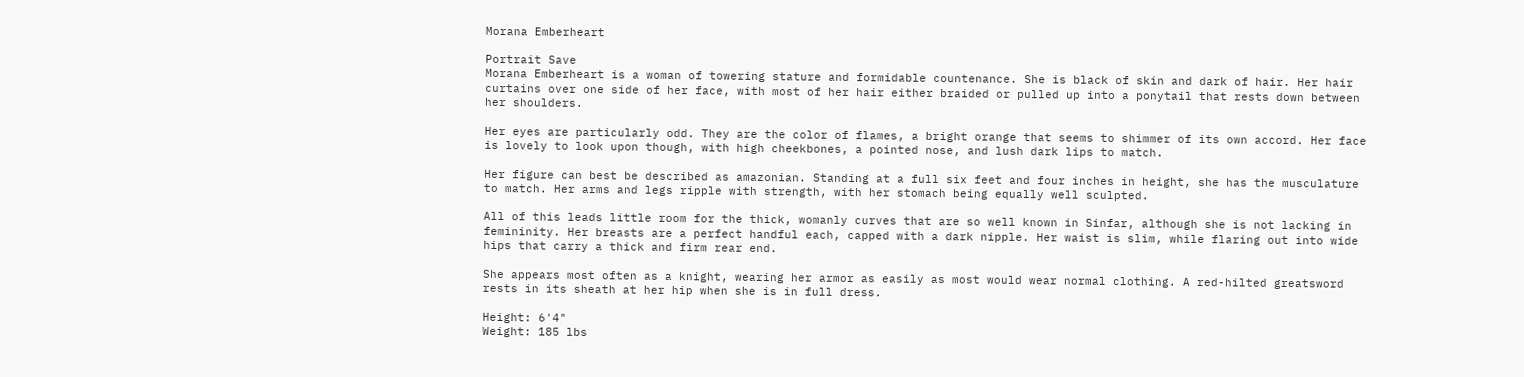Morana Emberheart

Portrait Save
Morana Emberheart is a woman of towering stature and formidable countenance. She is black of skin and dark of hair. Her hair curtains over one side of her face, with most of her hair either braided or pulled up into a ponytail that rests down between her shoulders.

Her eyes are particularly odd. They are the color of flames, a bright orange that seems to shimmer of its own accord. Her face is lovely to look upon though, with high cheekbones, a pointed nose, and lush dark lips to match.

Her figure can best be described as amazonian. Standing at a full six feet and four inches in height, she has the musculature to match. Her arms and legs ripple with strength, with her stomach being equally well sculpted.

All of this leads little room for the thick, womanly curves that are so well known in Sinfar, although she is not lacking in femininity. Her breasts are a perfect handful each, capped with a dark nipple. Her waist is slim, while flaring out into wide hips that carry a thick and firm rear end.

She appears most often as a knight, wearing her armor as easily as most would wear normal clothing. A red-hilted greatsword rests in its sheath at her hip when she is in full dress.

Height: 6'4"
Weight: 185 lbs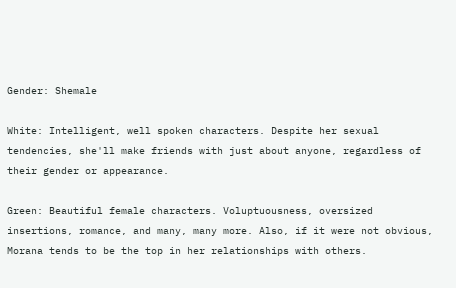Gender: Shemale

White: Intelligent, well spoken characters. Despite her sexual tendencies, she'll make friends with just about anyone, regardless of their gender or appearance.

Green: Beautiful female characters. Voluptuousness, oversized insertions, romance, and many, many more. Also, if it were not obvious, Morana tends to be the top in her relationships with others.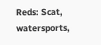Reds: Scat, watersports,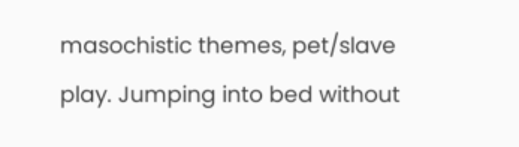masochistic themes, pet/slave play. Jumping into bed without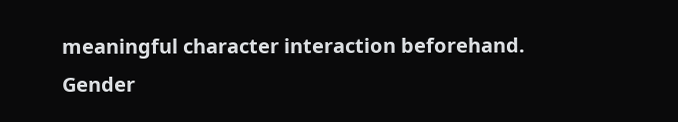meaningful character interaction beforehand.
Gender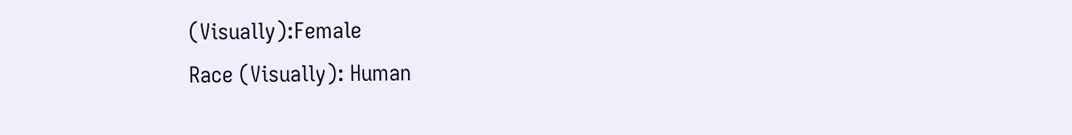(Visually):Female
Race (Visually): Human